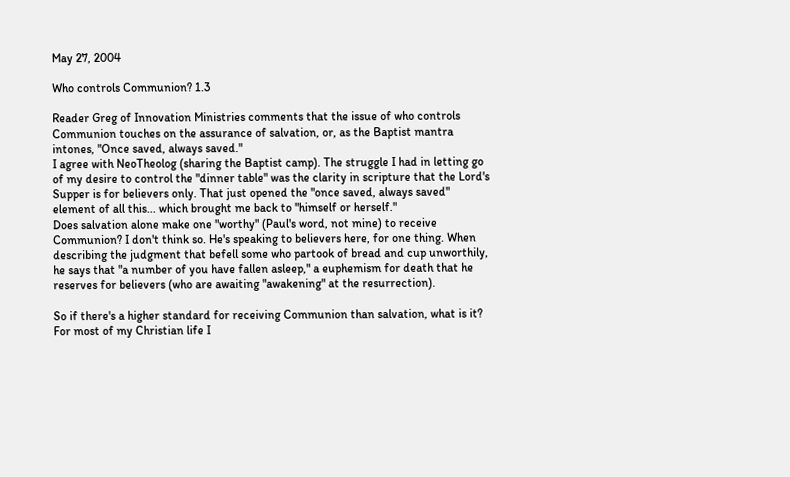May 27, 2004

Who controls Communion? 1.3

Reader Greg of Innovation Ministries comments that the issue of who controls Communion touches on the assurance of salvation, or, as the Baptist mantra intones, "Once saved, always saved."
I agree with NeoTheolog (sharing the Baptist camp). The struggle I had in letting go of my desire to control the "dinner table" was the clarity in scripture that the Lord's Supper is for believers only. That just opened the "once saved, always saved" element of all this... which brought me back to "himself or herself."
Does salvation alone make one "worthy" (Paul's word, not mine) to receive Communion? I don't think so. He's speaking to believers here, for one thing. When describing the judgment that befell some who partook of bread and cup unworthily, he says that "a number of you have fallen asleep," a euphemism for death that he reserves for believers (who are awaiting "awakening" at the resurrection).

So if there's a higher standard for receiving Communion than salvation, what is it? For most of my Christian life I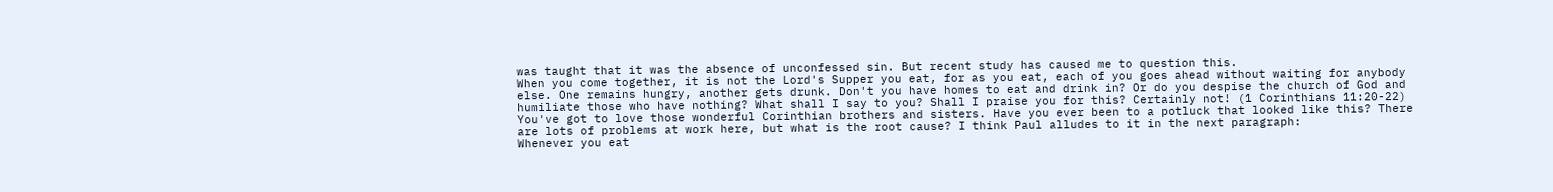was taught that it was the absence of unconfessed sin. But recent study has caused me to question this.
When you come together, it is not the Lord's Supper you eat, for as you eat, each of you goes ahead without waiting for anybody else. One remains hungry, another gets drunk. Don't you have homes to eat and drink in? Or do you despise the church of God and humiliate those who have nothing? What shall I say to you? Shall I praise you for this? Certainly not! (1 Corinthians 11:20-22)
You've got to love those wonderful Corinthian brothers and sisters. Have you ever been to a potluck that looked like this? There are lots of problems at work here, but what is the root cause? I think Paul alludes to it in the next paragraph:
Whenever you eat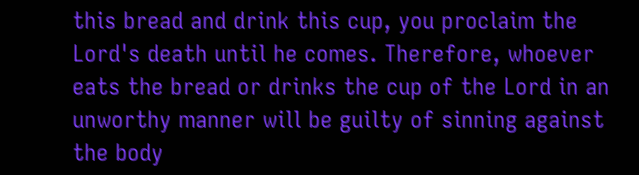this bread and drink this cup, you proclaim the Lord's death until he comes. Therefore, whoever eats the bread or drinks the cup of the Lord in an unworthy manner will be guilty of sinning against the body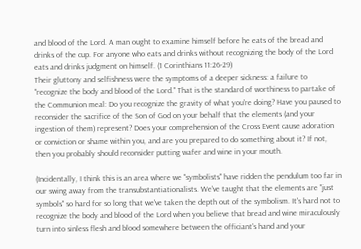and blood of the Lord. A man ought to examine himself before he eats of the bread and drinks of the cup. For anyone who eats and drinks without recognizing the body of the Lord eats and drinks judgment on himself. (1 Corinthians 11:26-29)
Their gluttony and selfishness were the symptoms of a deeper sickness: a failure to "recognize the body and blood of the Lord." That is the standard of worthiness to partake of the Communion meal: Do you recognize the gravity of what you're doing? Have you paused to reconsider the sacrifice of the Son of God on your behalf that the elements (and your ingestion of them) represent? Does your comprehension of the Cross Event cause adoration or conviction or shame within you, and are you prepared to do something about it? If not, then you probably should reconsider putting wafer and wine in your mouth.

(Incidentally, I think this is an area where we "symbolists" have ridden the pendulum too far in our swing away from the transubstantiationalists. We've taught that the elements are "just symbols" so hard for so long that we've taken the depth out of the symbolism. It's hard not to recognize the body and blood of the Lord when you believe that bread and wine miraculously turn into sinless flesh and blood somewhere between the officiant's hand and your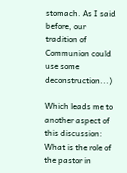stomach. As I said before, our tradition of Communion could use some deconstruction...)

Which leads me to another aspect of this discussion: What is the role of the pastor in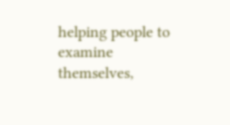helping people to examine themselves,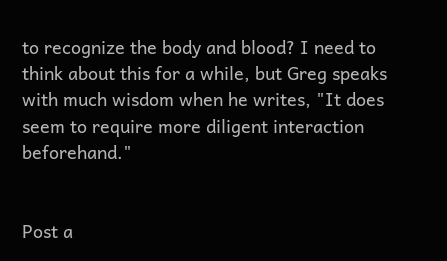to recognize the body and blood? I need to think about this for a while, but Greg speaks with much wisdom when he writes, "It does seem to require more diligent interaction beforehand."


Post a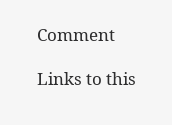Comment

Links to this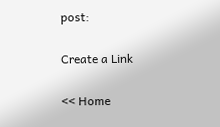post:

Create a Link

<< Home